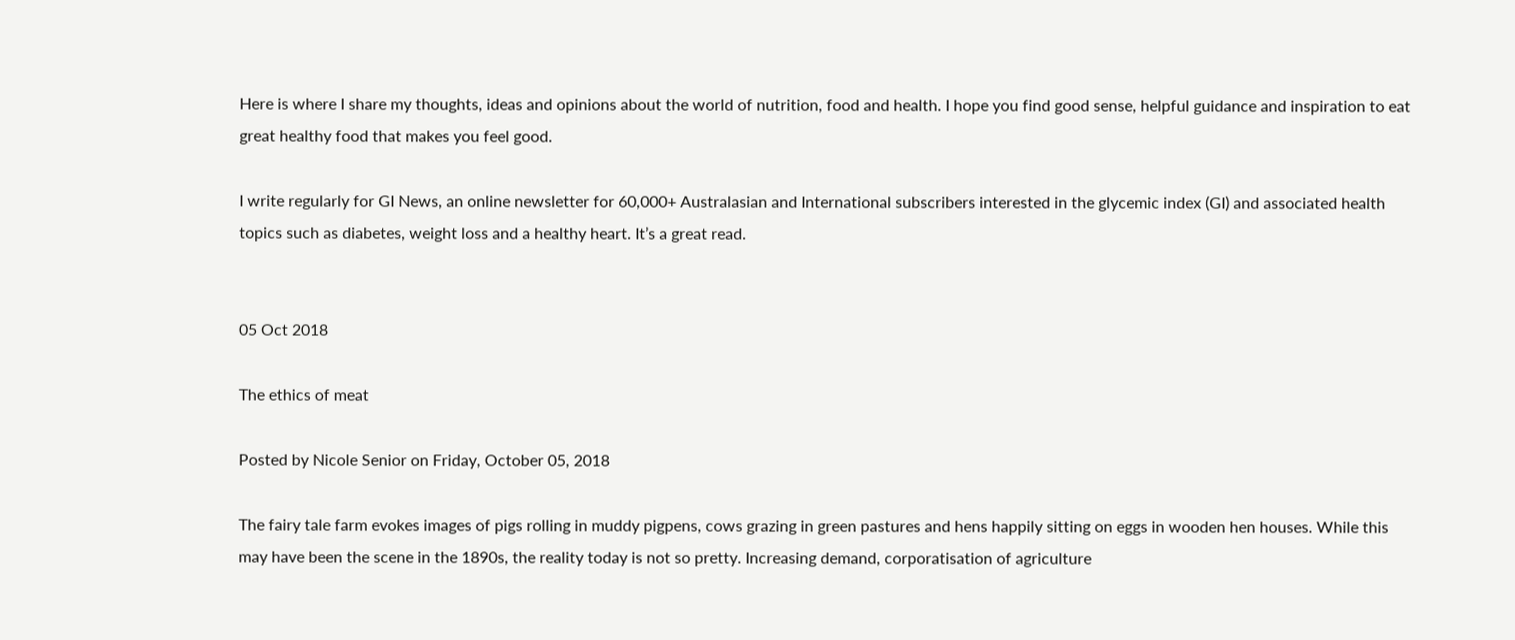Here is where I share my thoughts, ideas and opinions about the world of nutrition, food and health. I hope you find good sense, helpful guidance and inspiration to eat great healthy food that makes you feel good.

I write regularly for GI News, an online newsletter for 60,000+ Australasian and International subscribers interested in the glycemic index (GI) and associated health topics such as diabetes, weight loss and a healthy heart. It’s a great read.


05 Oct 2018

The ethics of meat

Posted by Nicole Senior on Friday, October 05, 2018

The fairy tale farm evokes images of pigs rolling in muddy pigpens, cows grazing in green pastures and hens happily sitting on eggs in wooden hen houses. While this may have been the scene in the 1890s, the reality today is not so pretty. Increasing demand, corporatisation of agriculture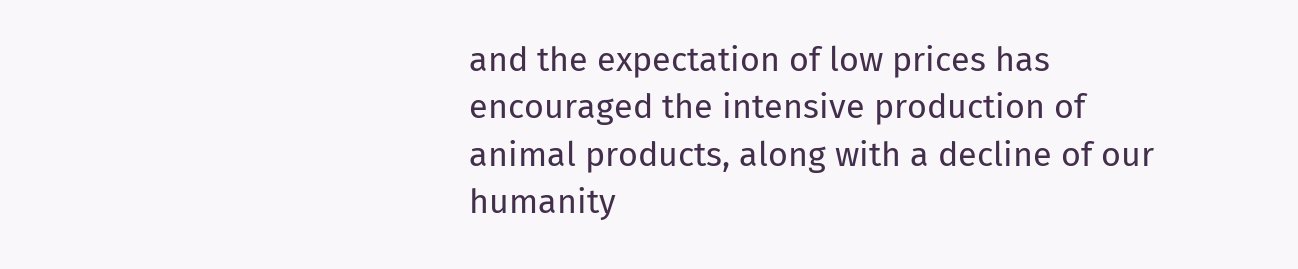and the expectation of low prices has encouraged the intensive production of animal products, along with a decline of our humanity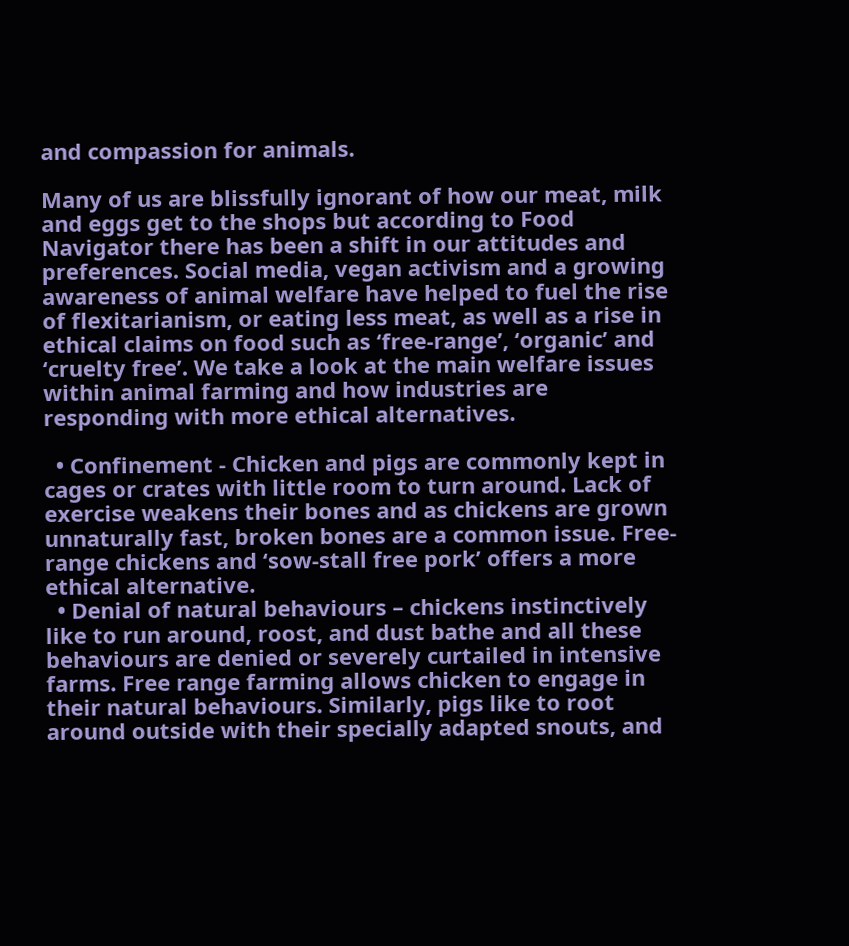and compassion for animals.

Many of us are blissfully ignorant of how our meat, milk and eggs get to the shops but according to Food Navigator there has been a shift in our attitudes and preferences. Social media, vegan activism and a growing awareness of animal welfare have helped to fuel the rise of flexitarianism, or eating less meat, as well as a rise in ethical claims on food such as ‘free-range’, ‘organic’ and ‘cruelty free’. We take a look at the main welfare issues within animal farming and how industries are responding with more ethical alternatives.

  • Confinement - Chicken and pigs are commonly kept in cages or crates with little room to turn around. Lack of exercise weakens their bones and as chickens are grown unnaturally fast, broken bones are a common issue. Free-range chickens and ‘sow-stall free pork’ offers a more ethical alternative.
  • Denial of natural behaviours – chickens instinctively like to run around, roost, and dust bathe and all these behaviours are denied or severely curtailed in intensive farms. Free range farming allows chicken to engage in their natural behaviours. Similarly, pigs like to root around outside with their specially adapted snouts, and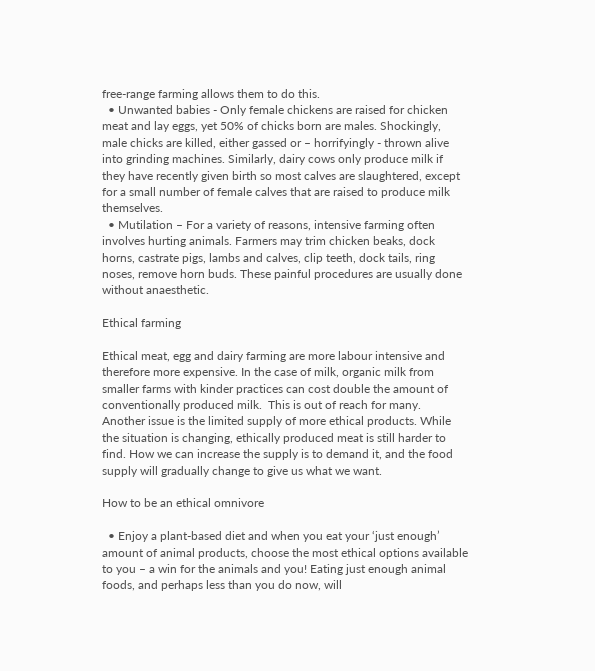free-range farming allows them to do this.
  • Unwanted babies - Only female chickens are raised for chicken meat and lay eggs, yet 50% of chicks born are males. Shockingly, male chicks are killed, either gassed or – horrifyingly - thrown alive into grinding machines. Similarly, dairy cows only produce milk if they have recently given birth so most calves are slaughtered, except for a small number of female calves that are raised to produce milk themselves.
  • Mutilation – For a variety of reasons, intensive farming often involves hurting animals. Farmers may trim chicken beaks, dock horns, castrate pigs, lambs and calves, clip teeth, dock tails, ring noses, remove horn buds. These painful procedures are usually done without anaesthetic.

Ethical farming

Ethical meat, egg and dairy farming are more labour intensive and therefore more expensive. In the case of milk, organic milk from smaller farms with kinder practices can cost double the amount of conventionally produced milk.  This is out of reach for many.  Another issue is the limited supply of more ethical products. While the situation is changing, ethically produced meat is still harder to find. How we can increase the supply is to demand it, and the food supply will gradually change to give us what we want.

How to be an ethical omnivore

  • Enjoy a plant-based diet and when you eat your ‘just enough’ amount of animal products, choose the most ethical options available to you – a win for the animals and you! Eating just enough animal foods, and perhaps less than you do now, will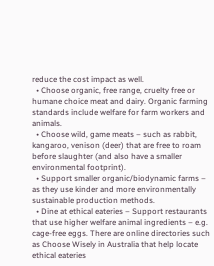reduce the cost impact as well.
  • Choose organic, free range, cruelty free or humane choice meat and dairy. Organic farming standards include welfare for farm workers and animals.
  • Choose wild, game meats – such as rabbit, kangaroo, venison (deer) that are free to roam before slaughter (and also have a smaller environmental footprint).
  • Support smaller organic/biodynamic farms – as they use kinder and more environmentally sustainable production methods.
  • Dine at ethical eateries – Support restaurants that use higher welfare animal ingredients – e.g. cage-free eggs. There are online directories such as Choose Wisely in Australia that help locate ethical eateries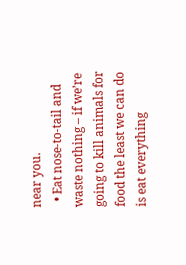near you.
  • Eat nose-to-tail and waste nothing – if we’re going to kill animals for food the least we can do is eat everything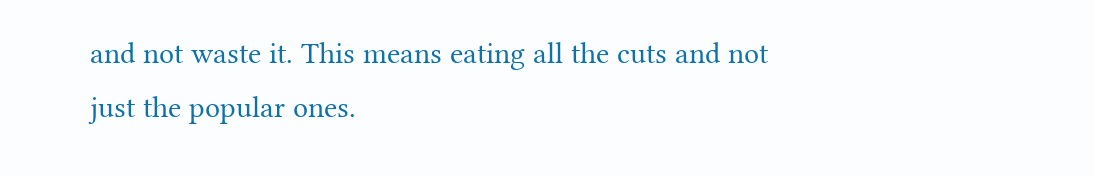and not waste it. This means eating all the cuts and not just the popular ones.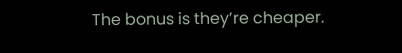The bonus is they’re cheaper.